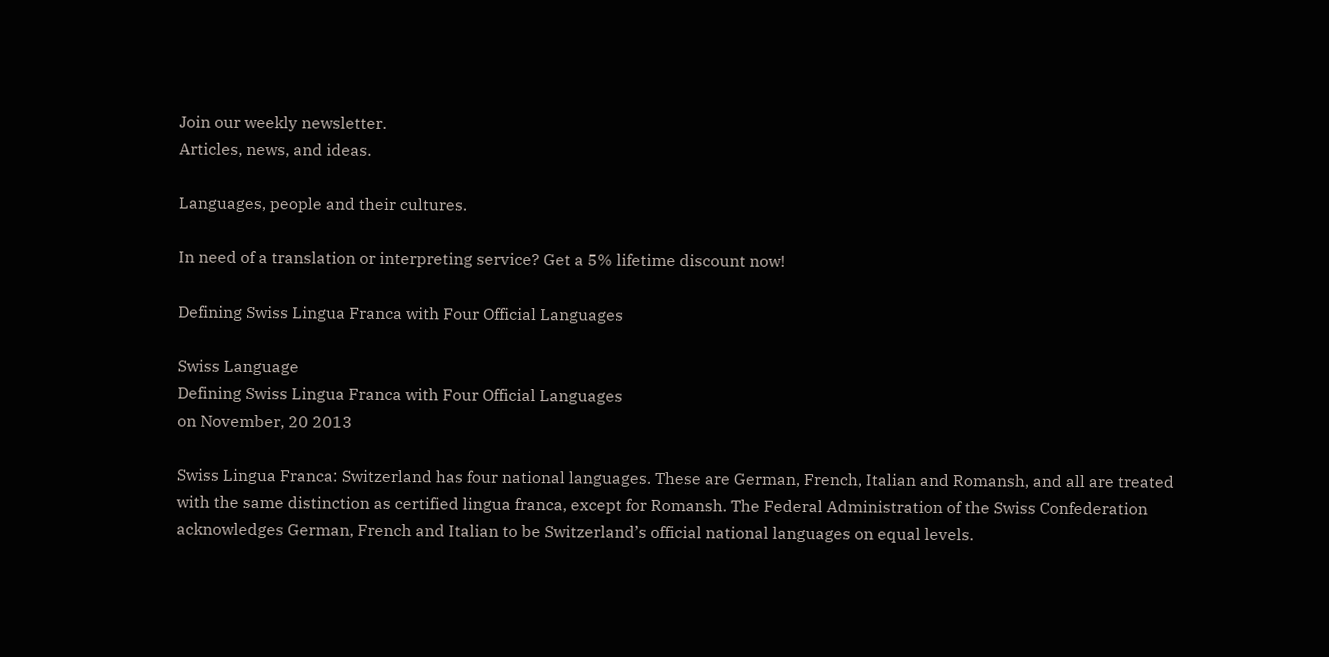Join our weekly newsletter.
Articles, news, and ideas.

Languages, people and their cultures.

In need of a translation or interpreting service? Get a 5% lifetime discount now!

Defining Swiss Lingua Franca with Four Official Languages

Swiss Language
Defining Swiss Lingua Franca with Four Official Languages
on November, 20 2013

Swiss Lingua Franca: Switzerland has four national languages. These are German, French, Italian and Romansh, and all are treated with the same distinction as certified lingua franca, except for Romansh. The Federal Administration of the Swiss Confederation acknowledges German, French and Italian to be Switzerland’s official national languages on equal levels.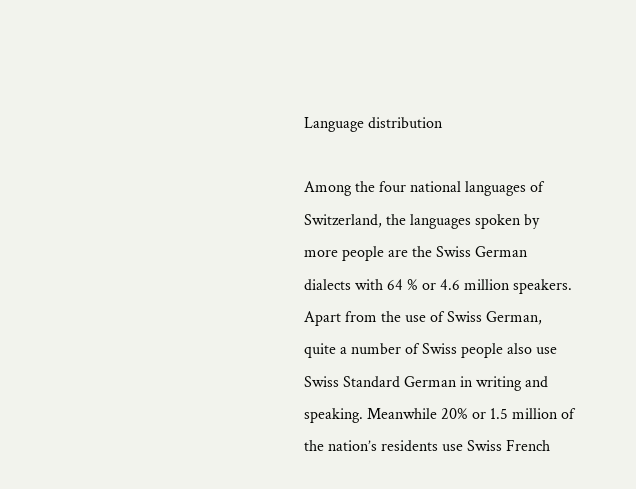Language distribution

Among the four national languages of Switzerland, the languages spoken by more people are the Swiss German dialects with 64 % or 4.6 million speakers. Apart from the use of Swiss German, quite a number of Swiss people also use Swiss Standard German in writing and speaking. Meanwhile 20% or 1.5 million of the nation’s residents use Swiss French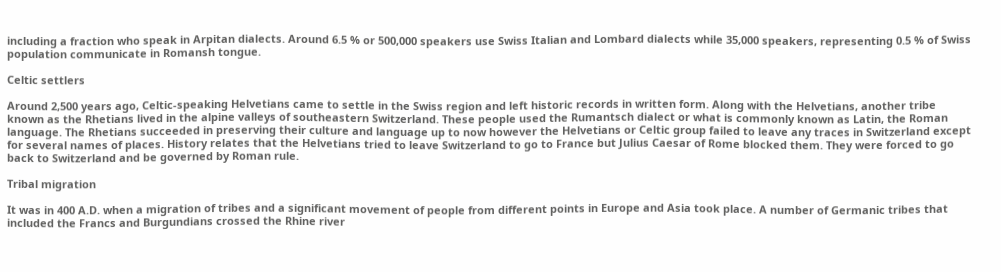including a fraction who speak in Arpitan dialects. Around 6.5 % or 500,000 speakers use Swiss Italian and Lombard dialects while 35,000 speakers, representing 0.5 % of Swiss population communicate in Romansh tongue.

Celtic settlers

Around 2,500 years ago, Celtic-speaking Helvetians came to settle in the Swiss region and left historic records in written form. Along with the Helvetians, another tribe known as the Rhetians lived in the alpine valleys of southeastern Switzerland. These people used the Rumantsch dialect or what is commonly known as Latin, the Roman language. The Rhetians succeeded in preserving their culture and language up to now however the Helvetians or Celtic group failed to leave any traces in Switzerland except for several names of places. History relates that the Helvetians tried to leave Switzerland to go to France but Julius Caesar of Rome blocked them. They were forced to go back to Switzerland and be governed by Roman rule.

Tribal migration

It was in 400 A.D. when a migration of tribes and a significant movement of people from different points in Europe and Asia took place. A number of Germanic tribes that included the Francs and Burgundians crossed the Rhine river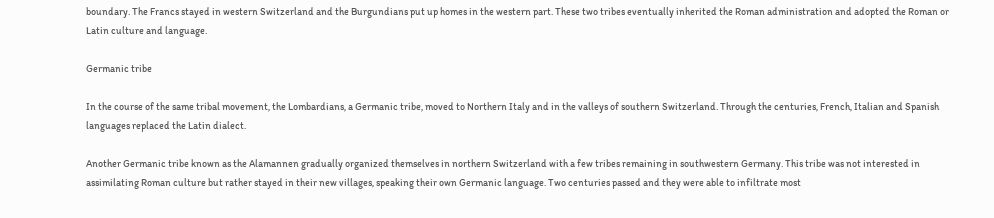boundary. The Francs stayed in western Switzerland and the Burgundians put up homes in the western part. These two tribes eventually inherited the Roman administration and adopted the Roman or Latin culture and language.

Germanic tribe

In the course of the same tribal movement, the Lombardians, a Germanic tribe, moved to Northern Italy and in the valleys of southern Switzerland. Through the centuries, French, Italian and Spanish languages replaced the Latin dialect.

Another Germanic tribe known as the Alamannen gradually organized themselves in northern Switzerland with a few tribes remaining in southwestern Germany. This tribe was not interested in assimilating Roman culture but rather stayed in their new villages, speaking their own Germanic language. Two centuries passed and they were able to infiltrate most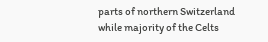parts of northern Switzerland while majority of the Celts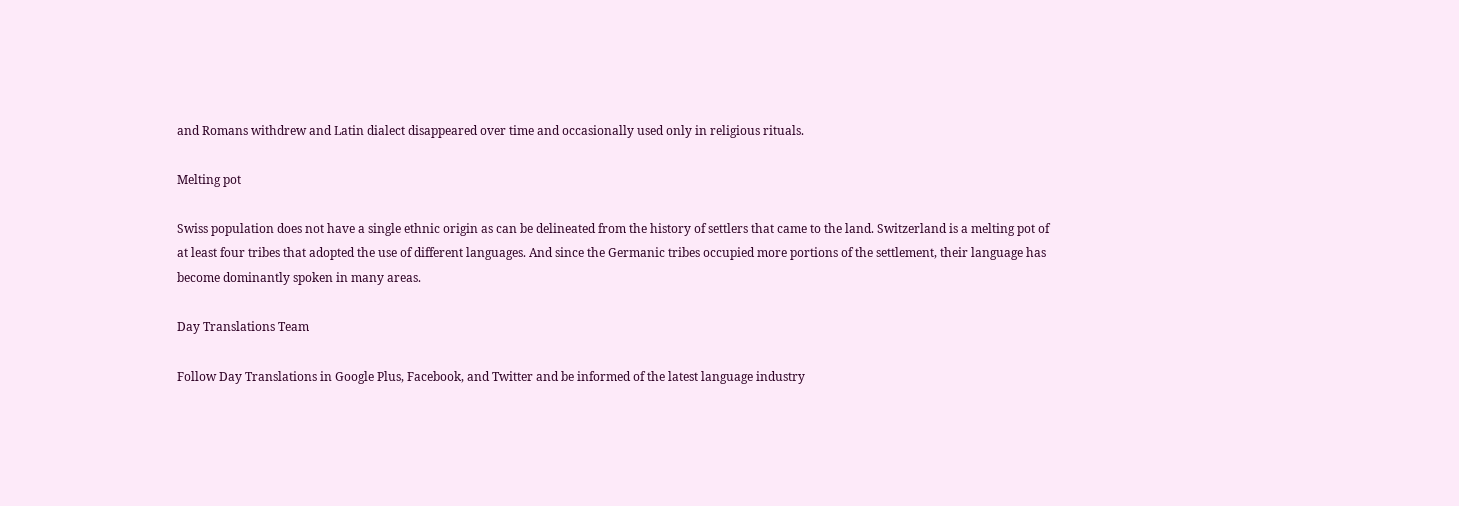and Romans withdrew and Latin dialect disappeared over time and occasionally used only in religious rituals.

Melting pot

Swiss population does not have a single ethnic origin as can be delineated from the history of settlers that came to the land. Switzerland is a melting pot of at least four tribes that adopted the use of different languages. And since the Germanic tribes occupied more portions of the settlement, their language has become dominantly spoken in many areas.

Day Translations Team

Follow Day Translations in Google Plus, Facebook, and Twitter and be informed of the latest language industry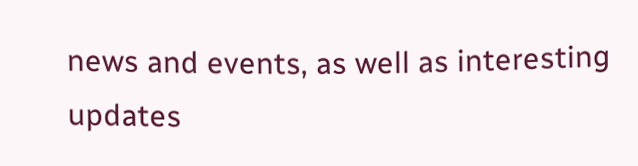news and events, as well as interesting updates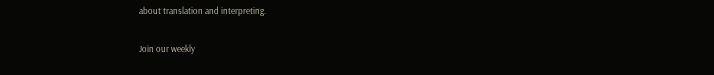about translation and interpreting.

Join our weekly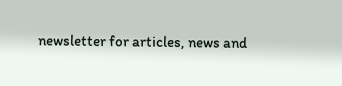newsletter for articles, news and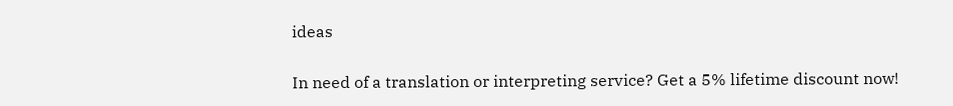ideas

In need of a translation or interpreting service? Get a 5% lifetime discount now!